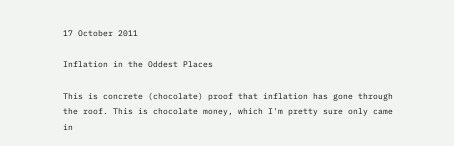17 October 2011

Inflation in the Oddest Places

This is concrete (chocolate) proof that inflation has gone through the roof. This is chocolate money, which I'm pretty sure only came in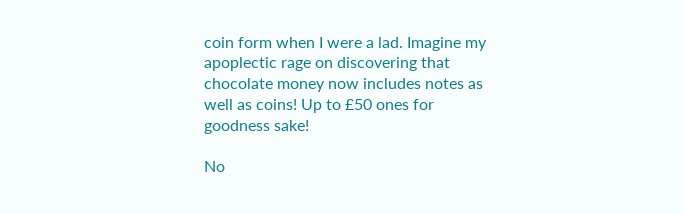coin form when I were a lad. Imagine my apoplectic rage on discovering that chocolate money now includes notes as well as coins! Up to £50 ones for goodness sake!

No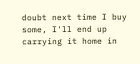doubt next time I buy some, I'll end up carrying it home in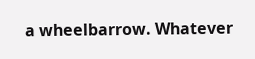a wheelbarrow. Whatever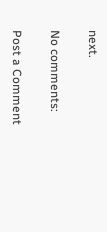next.

No comments:

Post a Comment